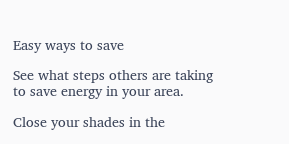Easy ways to save

See what steps others are taking to save energy in your area.

Close your shades in the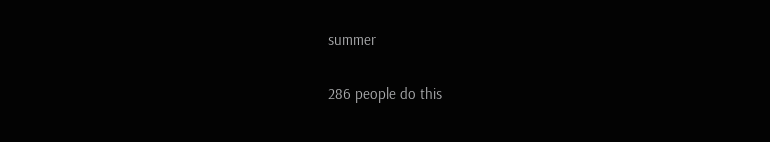summer

286 people do this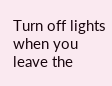Turn off lights when you leave the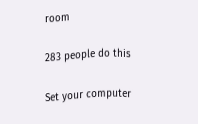room

283 people do this

Set your computer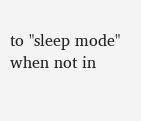to "sleep mode" when not in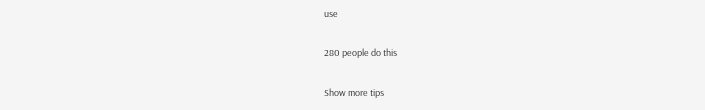use

280 people do this

Show more tips